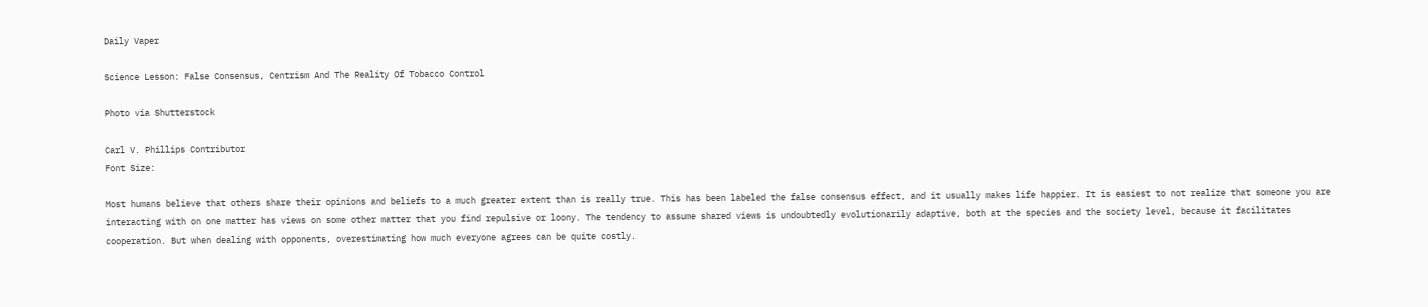Daily Vaper

Science Lesson: False Consensus, Centrism And The Reality Of Tobacco Control

Photo via Shutterstock

Carl V. Phillips Contributor
Font Size:

Most humans believe that others share their opinions and beliefs to a much greater extent than is really true. This has been labeled the false consensus effect, and it usually makes life happier. It is easiest to not realize that someone you are interacting with on one matter has views on some other matter that you find repulsive or loony. The tendency to assume shared views is undoubtedly evolutionarily adaptive, both at the species and the society level, because it facilitates cooperation. But when dealing with opponents, overestimating how much everyone agrees can be quite costly.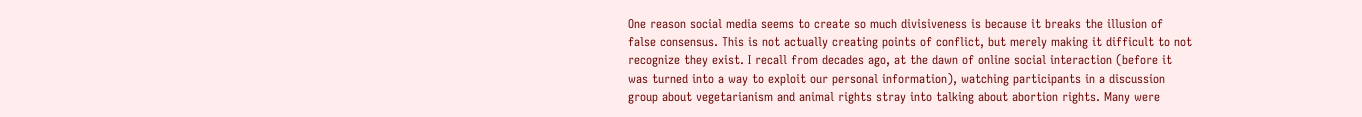One reason social media seems to create so much divisiveness is because it breaks the illusion of false consensus. This is not actually creating points of conflict, but merely making it difficult to not recognize they exist. I recall from decades ago, at the dawn of online social interaction (before it was turned into a way to exploit our personal information), watching participants in a discussion group about vegetarianism and animal rights stray into talking about abortion rights. Many were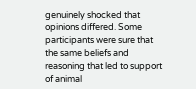genuinely shocked that opinions differed. Some participants were sure that the same beliefs and reasoning that led to support of animal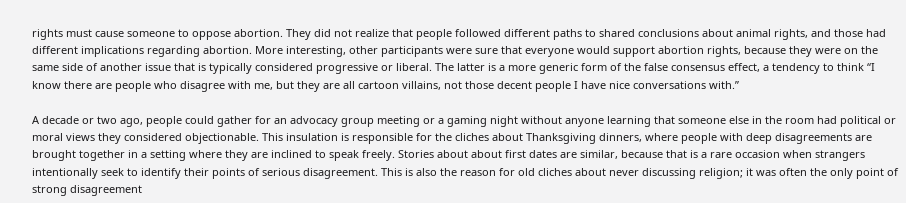rights must cause someone to oppose abortion. They did not realize that people followed different paths to shared conclusions about animal rights, and those had different implications regarding abortion. More interesting, other participants were sure that everyone would support abortion rights, because they were on the same side of another issue that is typically considered progressive or liberal. The latter is a more generic form of the false consensus effect, a tendency to think “I know there are people who disagree with me, but they are all cartoon villains, not those decent people I have nice conversations with.”

A decade or two ago, people could gather for an advocacy group meeting or a gaming night without anyone learning that someone else in the room had political or moral views they considered objectionable. This insulation is responsible for the cliches about Thanksgiving dinners, where people with deep disagreements are brought together in a setting where they are inclined to speak freely. Stories about about first dates are similar, because that is a rare occasion when strangers intentionally seek to identify their points of serious disagreement. This is also the reason for old cliches about never discussing religion; it was often the only point of strong disagreement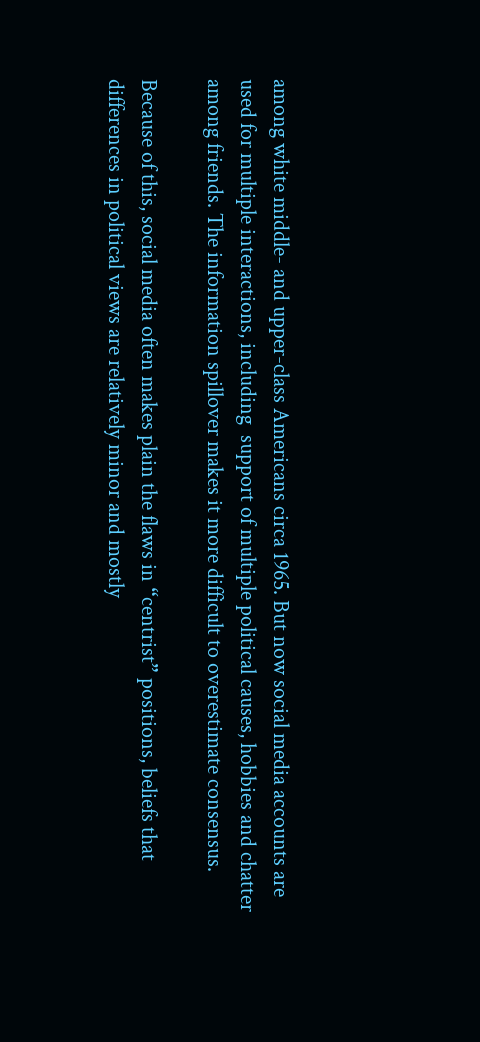among white middle- and upper-class Americans circa 1965. But now social media accounts are used for multiple interactions, including  support of multiple political causes, hobbies and chatter among friends. The information spillover makes it more difficult to overestimate consensus.

Because of this, social media often makes plain the flaws in “centrist” positions, beliefs that differences in political views are relatively minor and mostly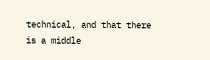technical, and that there is a middle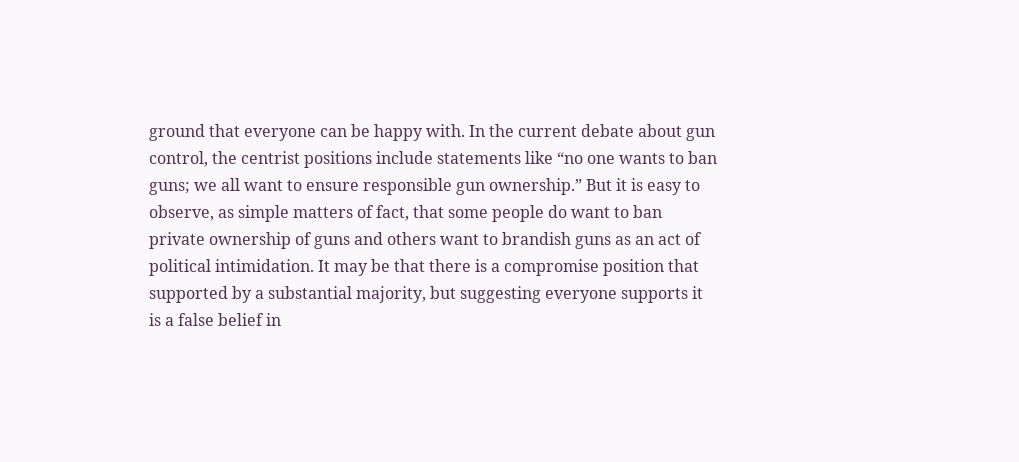ground that everyone can be happy with. In the current debate about gun control, the centrist positions include statements like “no one wants to ban guns; we all want to ensure responsible gun ownership.” But it is easy to observe, as simple matters of fact, that some people do want to ban private ownership of guns and others want to brandish guns as an act of political intimidation. It may be that there is a compromise position that supported by a substantial majority, but suggesting everyone supports it is a false belief in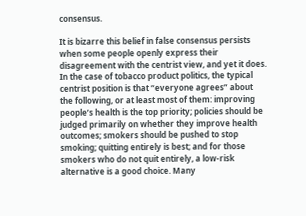consensus.

It is bizarre this belief in false consensus persists when some people openly express their disagreement with the centrist view, and yet it does. In the case of tobacco product politics, the typical centrist position is that “everyone agrees” about the following, or at least most of them: improving people’s health is the top priority; policies should be judged primarily on whether they improve health outcomes; smokers should be pushed to stop smoking; quitting entirely is best; and for those smokers who do not quit entirely, a low-risk alternative is a good choice. Many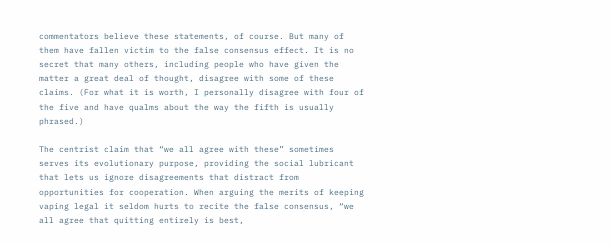commentators believe these statements, of course. But many of them have fallen victim to the false consensus effect. It is no secret that many others, including people who have given the matter a great deal of thought, disagree with some of these claims. (For what it is worth, I personally disagree with four of the five and have qualms about the way the fifth is usually phrased.)

The centrist claim that “we all agree with these” sometimes serves its evolutionary purpose, providing the social lubricant that lets us ignore disagreements that distract from opportunities for cooperation. When arguing the merits of keeping vaping legal it seldom hurts to recite the false consensus, “we all agree that quitting entirely is best,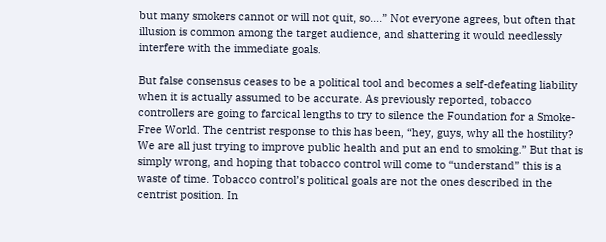but many smokers cannot or will not quit, so….” Not everyone agrees, but often that illusion is common among the target audience, and shattering it would needlessly interfere with the immediate goals.

But false consensus ceases to be a political tool and becomes a self-defeating liability when it is actually assumed to be accurate. As previously reported, tobacco controllers are going to farcical lengths to try to silence the Foundation for a Smoke-Free World. The centrist response to this has been, “hey, guys, why all the hostility? We are all just trying to improve public health and put an end to smoking.” But that is simply wrong, and hoping that tobacco control will come to “understand” this is a waste of time. Tobacco control’s political goals are not the ones described in the centrist position. In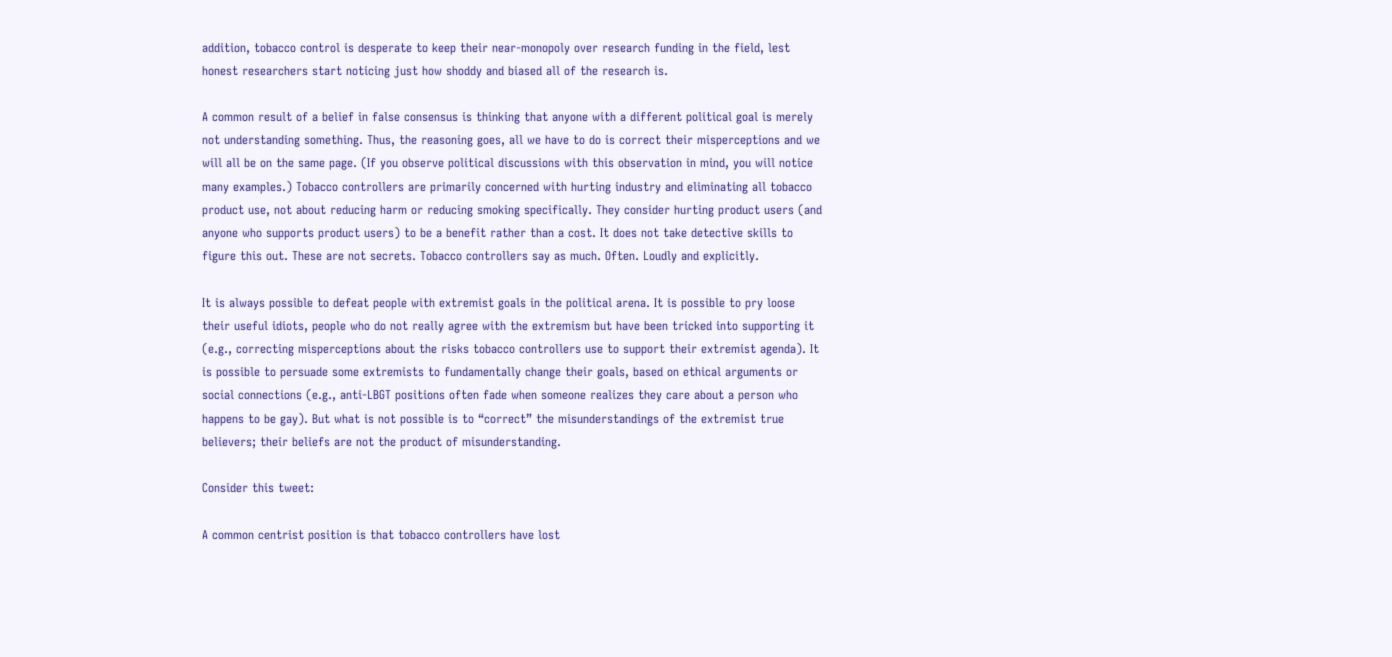addition, tobacco control is desperate to keep their near-monopoly over research funding in the field, lest honest researchers start noticing just how shoddy and biased all of the research is.

A common result of a belief in false consensus is thinking that anyone with a different political goal is merely not understanding something. Thus, the reasoning goes, all we have to do is correct their misperceptions and we will all be on the same page. (If you observe political discussions with this observation in mind, you will notice many examples.) Tobacco controllers are primarily concerned with hurting industry and eliminating all tobacco product use, not about reducing harm or reducing smoking specifically. They consider hurting product users (and anyone who supports product users) to be a benefit rather than a cost. It does not take detective skills to figure this out. These are not secrets. Tobacco controllers say as much. Often. Loudly and explicitly.

It is always possible to defeat people with extremist goals in the political arena. It is possible to pry loose their useful idiots, people who do not really agree with the extremism but have been tricked into supporting it (e.g., correcting misperceptions about the risks tobacco controllers use to support their extremist agenda). It is possible to persuade some extremists to fundamentally change their goals, based on ethical arguments or social connections (e.g., anti-LBGT positions often fade when someone realizes they care about a person who happens to be gay). But what is not possible is to “correct” the misunderstandings of the extremist true believers; their beliefs are not the product of misunderstanding.

Consider this tweet:

A common centrist position is that tobacco controllers have lost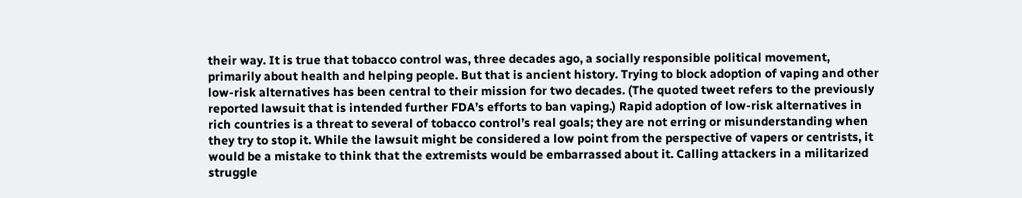their way. It is true that tobacco control was, three decades ago, a socially responsible political movement, primarily about health and helping people. But that is ancient history. Trying to block adoption of vaping and other low-risk alternatives has been central to their mission for two decades. (The quoted tweet refers to the previously reported lawsuit that is intended further FDA’s efforts to ban vaping.) Rapid adoption of low-risk alternatives in rich countries is a threat to several of tobacco control’s real goals; they are not erring or misunderstanding when they try to stop it. While the lawsuit might be considered a low point from the perspective of vapers or centrists, it would be a mistake to think that the extremists would be embarrassed about it. Calling attackers in a militarized struggle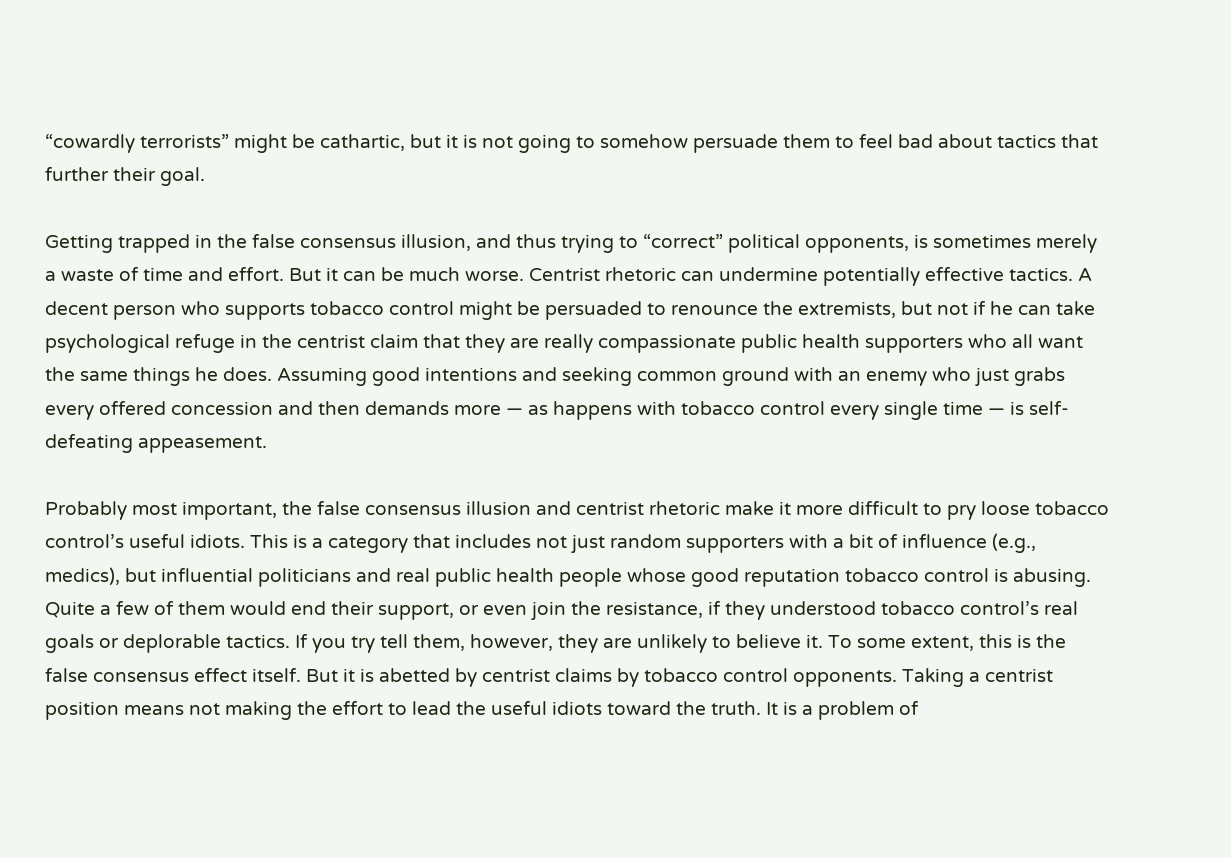“cowardly terrorists” might be cathartic, but it is not going to somehow persuade them to feel bad about tactics that further their goal.

Getting trapped in the false consensus illusion, and thus trying to “correct” political opponents, is sometimes merely a waste of time and effort. But it can be much worse. Centrist rhetoric can undermine potentially effective tactics. A decent person who supports tobacco control might be persuaded to renounce the extremists, but not if he can take psychological refuge in the centrist claim that they are really compassionate public health supporters who all want the same things he does. Assuming good intentions and seeking common ground with an enemy who just grabs every offered concession and then demands more — as happens with tobacco control every single time — is self-defeating appeasement.

Probably most important, the false consensus illusion and centrist rhetoric make it more difficult to pry loose tobacco control’s useful idiots. This is a category that includes not just random supporters with a bit of influence (e.g., medics), but influential politicians and real public health people whose good reputation tobacco control is abusing. Quite a few of them would end their support, or even join the resistance, if they understood tobacco control’s real goals or deplorable tactics. If you try tell them, however, they are unlikely to believe it. To some extent, this is the false consensus effect itself. But it is abetted by centrist claims by tobacco control opponents. Taking a centrist position means not making the effort to lead the useful idiots toward the truth. It is a problem of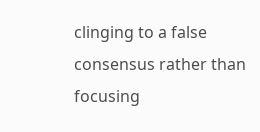clinging to a false consensus rather than focusing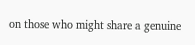on those who might share a genuine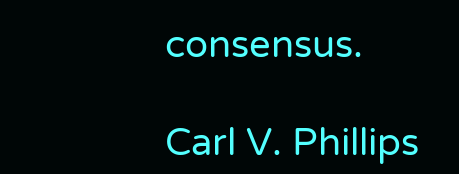consensus.

Carl V. Phillips